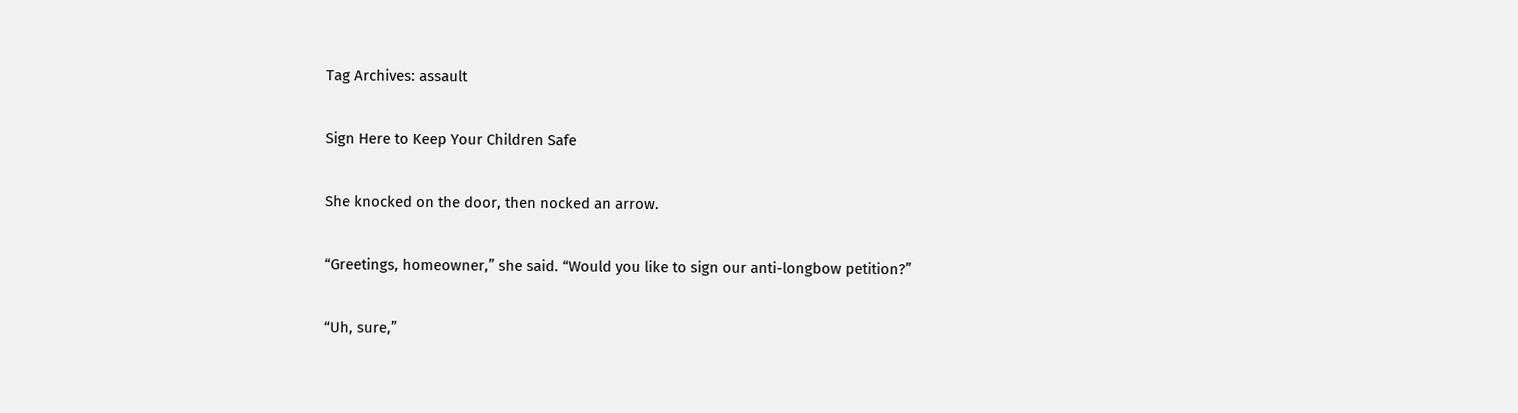Tag Archives: assault

Sign Here to Keep Your Children Safe

She knocked on the door, then nocked an arrow.

“Greetings, homeowner,” she said. “Would you like to sign our anti-longbow petition?”

“Uh, sure,”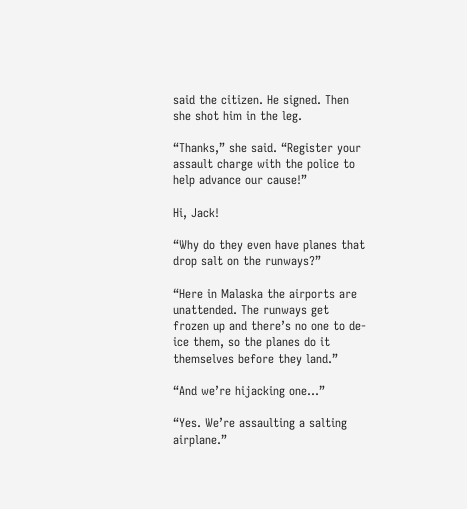said the citizen. He signed. Then she shot him in the leg.

“Thanks,” she said. “Register your assault charge with the police to help advance our cause!”

Hi, Jack!

“Why do they even have planes that drop salt on the runways?”

“Here in Malaska the airports are unattended. The runways get frozen up and there’s no one to de-ice them, so the planes do it themselves before they land.”

“And we’re hijacking one…”

“Yes. We’re assaulting a salting airplane.”